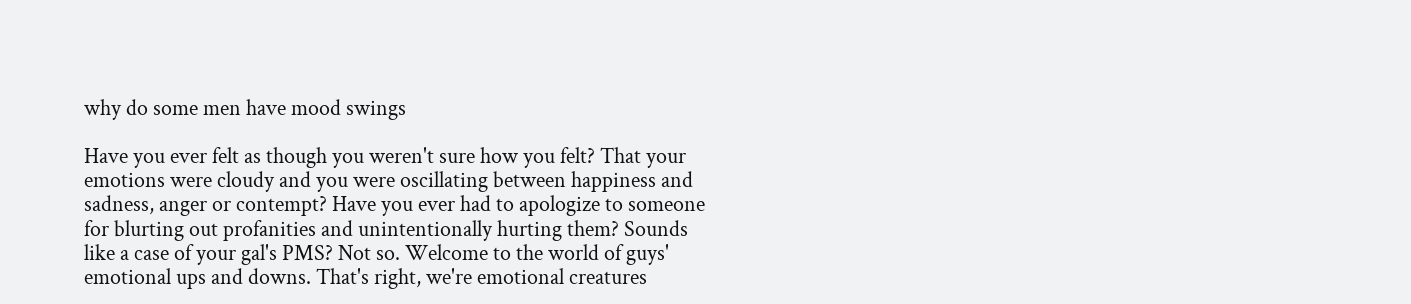why do some men have mood swings

Have you ever felt as though you weren't sure how you felt? That your emotions were cloudy and you were oscillating between happiness and sadness, anger or contempt? Have you ever had to apologize to someone for blurting out profanities and unintentionally hurting them? Sounds like a case of your gal's PMS? Not so. Welcome to the world of guys' emotional ups and downs. That's right, we're emotional creatures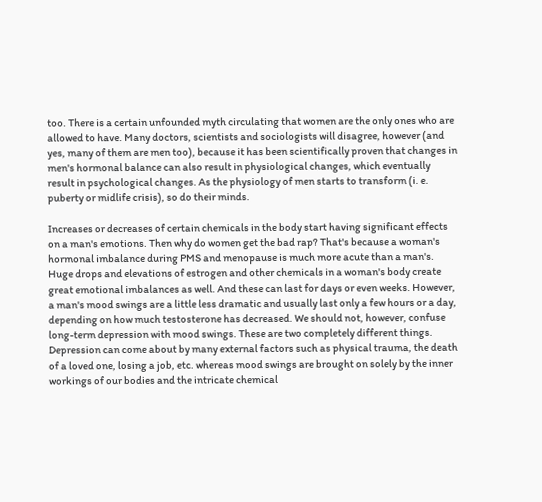too. There is a certain unfounded myth circulating that women are the only ones who are allowed to have. Many doctors, scientists and sociologists will disagree, however (and yes, many of them are men too), because it has been scientifically proven that changes in men's hormonal balance can also result in physiological changes, which eventually result in psychological changes. As the physiology of men starts to transform (i. e. puberty or midlife crisis), so do their minds.

Increases or decreases of certain chemicals in the body start having significant effects on a man's emotions. Then why do women get the bad rap? That's because a woman's hormonal imbalance during PMS and menopause is much more acute than a man's. Huge drops and elevations of estrogen and other chemicals in a woman's body create great emotional imbalances as well. And these can last for days or even weeks. However, a man's mood swings are a little less dramatic and usually last only a few hours or a day, depending on how much testosterone has decreased. We should not, however, confuse long-term depression with mood swings. These are two completely different things. Depression can come about by many external factors such as physical trauma, the death of a loved one, losing a job, etc. whereas mood swings are brought on solely by the inner workings of our bodies and the intricate chemical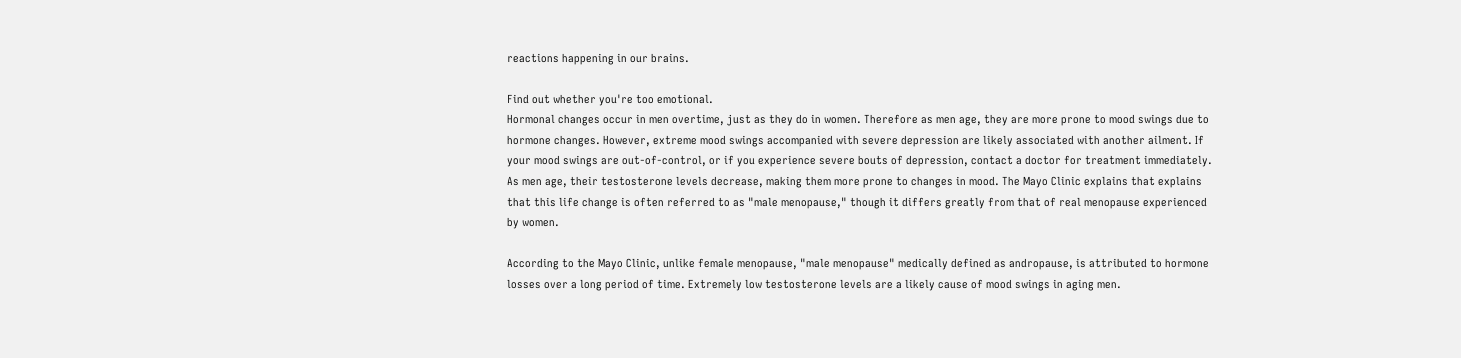reactions happening in our brains.

Find out whether you're too emotional.
Hormonal changes occur in men overtime, just as they do in women. Therefore as men age, they are more prone to mood swings due to hormone changes. However, extreme mood swings accompanied with severe depression are likely associated with another ailment. If your mood swings are out-of-control, or if you experience severe bouts of depression, contact a doctor for treatment immediately. As men age, their testosterone levels decrease, making them more prone to changes in mood. The Mayo Clinic explains that explains that this life change is often referred to as "male menopause," though it differs greatly from that of real menopause experienced by women.

According to the Mayo Clinic, unlike female menopause, "male menopause" medically defined as andropause, is attributed to hormone losses over a long period of time. Extremely low testosterone levels are a likely cause of mood swings in aging men.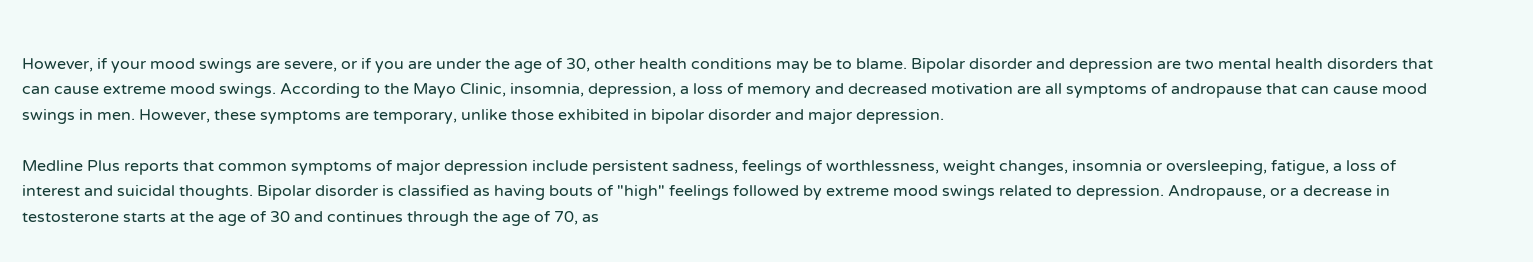However, if your mood swings are severe, or if you are under the age of 30, other health conditions may be to blame. Bipolar disorder and depression are two mental health disorders that can cause extreme mood swings. According to the Mayo Clinic, insomnia, depression, a loss of memory and decreased motivation are all symptoms of andropause that can cause mood swings in men. However, these symptoms are temporary, unlike those exhibited in bipolar disorder and major depression.

Medline Plus reports that common symptoms of major depression include persistent sadness, feelings of worthlessness, weight changes, insomnia or oversleeping, fatigue, a loss of interest and suicidal thoughts. Bipolar disorder is classified as having bouts of "high" feelings followed by extreme mood swings related to depression. Andropause, or a decrease in testosterone starts at the age of 30 and continues through the age of 70, as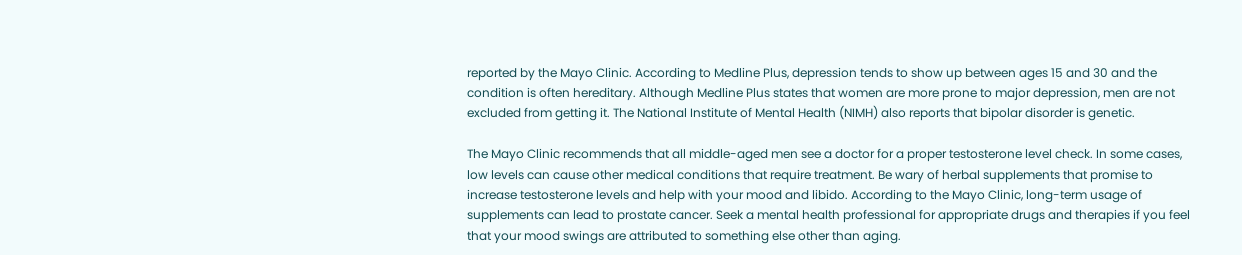reported by the Mayo Clinic. According to Medline Plus, depression tends to show up between ages 15 and 30 and the condition is often hereditary. Although Medline Plus states that women are more prone to major depression, men are not excluded from getting it. The National Institute of Mental Health (NIMH) also reports that bipolar disorder is genetic.

The Mayo Clinic recommends that all middle-aged men see a doctor for a proper testosterone level check. In some cases, low levels can cause other medical conditions that require treatment. Be wary of herbal supplements that promise to increase testosterone levels and help with your mood and libido. According to the Mayo Clinic, long-term usage of supplements can lead to prostate cancer. Seek a mental health professional for appropriate drugs and therapies if you feel that your mood swings are attributed to something else other than aging.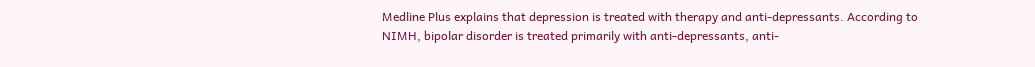Medline Plus explains that depression is treated with therapy and anti-depressants. According to NIMH, bipolar disorder is treated primarily with anti-depressants, anti-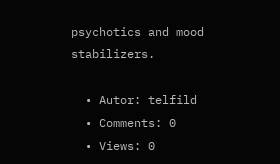psychotics and mood stabilizers.

  • Autor: telfild
  • Comments: 0
  • Views: 0